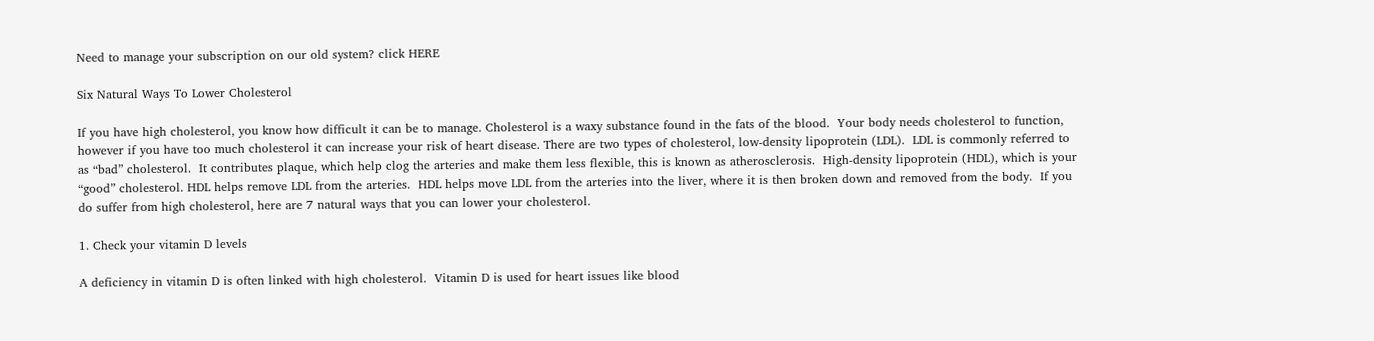Need to manage your subscription on our old system? click HERE

Six Natural Ways To Lower Cholesterol

If you have high cholesterol, you know how difficult it can be to manage. Cholesterol is a waxy substance found in the fats of the blood.  Your body needs cholesterol to function, however if you have too much cholesterol it can increase your risk of heart disease. There are two types of cholesterol, low-density lipoprotein (LDL).  LDL is commonly referred to as “bad” cholesterol.  It contributes plaque, which help clog the arteries and make them less flexible, this is known as atherosclerosis.  High-density lipoprotein (HDL), which is your “good” cholesterol. HDL helps remove LDL from the arteries.  HDL helps move LDL from the arteries into the liver, where it is then broken down and removed from the body.  If you do suffer from high cholesterol, here are 7 natural ways that you can lower your cholesterol.

1. Check your vitamin D levels

A deficiency in vitamin D is often linked with high cholesterol.  Vitamin D is used for heart issues like blood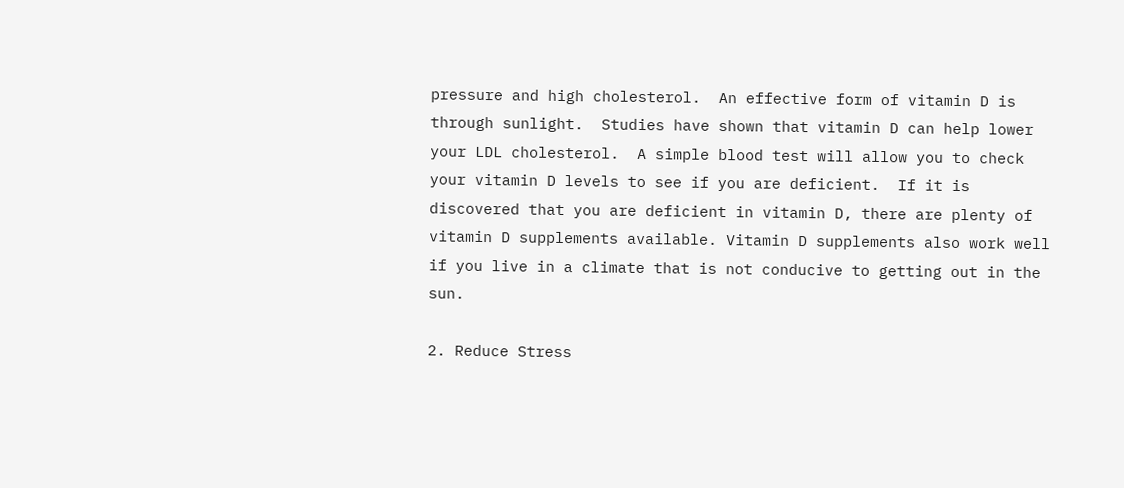pressure and high cholesterol.  An effective form of vitamin D is through sunlight.  Studies have shown that vitamin D can help lower your LDL cholesterol.  A simple blood test will allow you to check your vitamin D levels to see if you are deficient.  If it is discovered that you are deficient in vitamin D, there are plenty of vitamin D supplements available. Vitamin D supplements also work well if you live in a climate that is not conducive to getting out in the sun.

2. Reduce Stress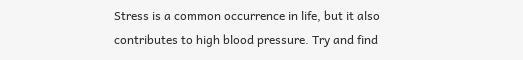Stress is a common occurrence in life, but it also contributes to high blood pressure. Try and find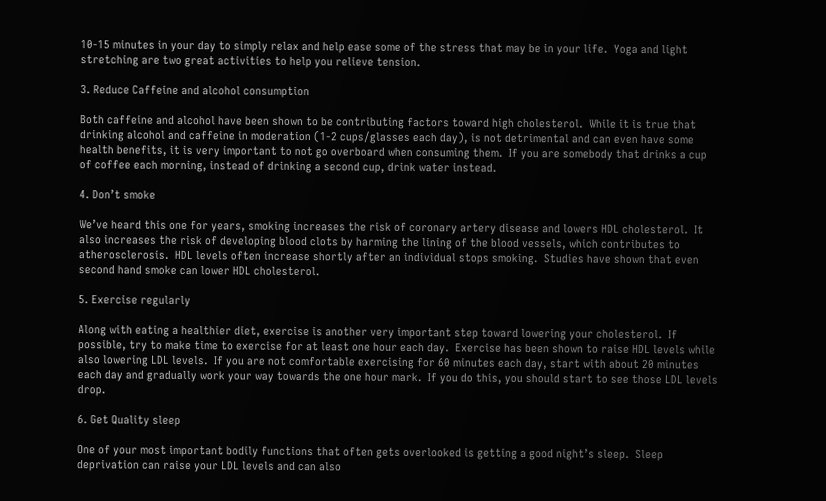10-15 minutes in your day to simply relax and help ease some of the stress that may be in your life.  Yoga and light stretching are two great activities to help you relieve tension.

3. Reduce Caffeine and alcohol consumption

Both caffeine and alcohol have been shown to be contributing factors toward high cholesterol.  While it is true that drinking alcohol and caffeine in moderation (1-2 cups/glasses each day), is not detrimental and can even have some health benefits, it is very important to not go overboard when consuming them.  If you are somebody that drinks a cup of coffee each morning, instead of drinking a second cup, drink water instead.

4. Don’t smoke

We’ve heard this one for years, smoking increases the risk of coronary artery disease and lowers HDL cholesterol.  It also increases the risk of developing blood clots by harming the lining of the blood vessels, which contributes to atherosclerosis.  HDL levels often increase shortly after an individual stops smoking.  Studies have shown that even second hand smoke can lower HDL cholesterol.

5. Exercise regularly

Along with eating a healthier diet, exercise is another very important step toward lowering your cholesterol.  If possible, try to make time to exercise for at least one hour each day.  Exercise has been shown to raise HDL levels while also lowering LDL levels.  If you are not comfortable exercising for 60 minutes each day, start with about 20 minutes each day and gradually work your way towards the one hour mark.  If you do this, you should start to see those LDL levels drop.

6. Get Quality sleep

One of your most important bodily functions that often gets overlooked is getting a good night’s sleep.  Sleep deprivation can raise your LDL levels and can also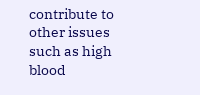contribute to other issues such as high blood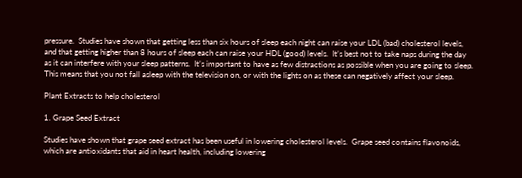pressure.  Studies have shown that getting less than six hours of sleep each night can raise your LDL (bad) cholesterol levels, and that getting higher than 8 hours of sleep each can raise your HDL (good) levels.  It’s best not to take naps during the day as it can interfere with your sleep patterns.  It’s important to have as few distractions as possible when you are going to sleep.  This means that you not fall asleep with the television on, or with the lights on as these can negatively affect your sleep.

Plant Extracts to help cholesterol

1. Grape Seed Extract

Studies have shown that grape seed extract has been useful in lowering cholesterol levels.  Grape seed contains flavonoids, which are antioxidants that aid in heart health, including lowering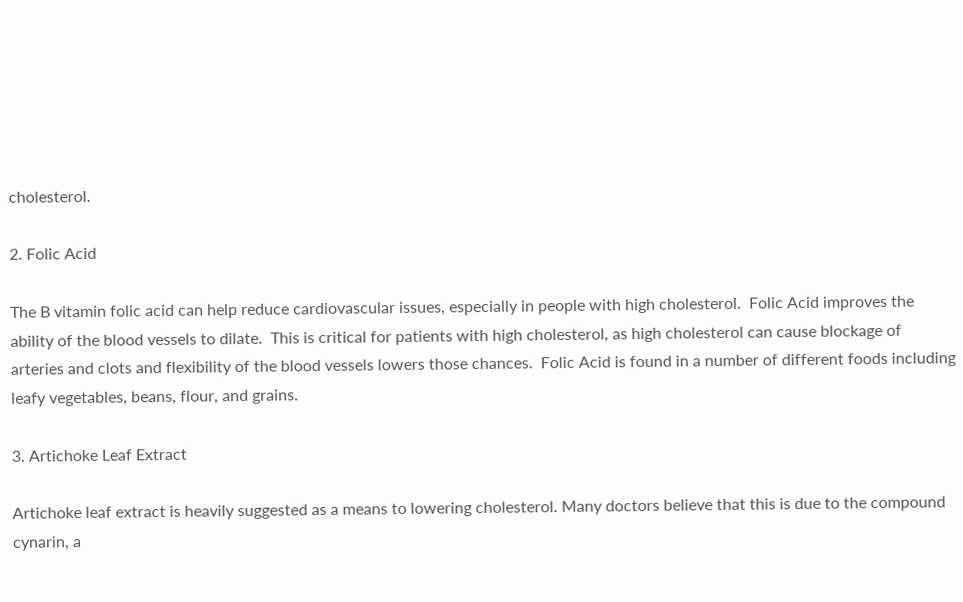cholesterol.

2. Folic Acid

The B vitamin folic acid can help reduce cardiovascular issues, especially in people with high cholesterol.  Folic Acid improves the ability of the blood vessels to dilate.  This is critical for patients with high cholesterol, as high cholesterol can cause blockage of arteries and clots and flexibility of the blood vessels lowers those chances.  Folic Acid is found in a number of different foods including leafy vegetables, beans, flour, and grains.

3. Artichoke Leaf Extract

Artichoke leaf extract is heavily suggested as a means to lowering cholesterol. Many doctors believe that this is due to the compound cynarin, a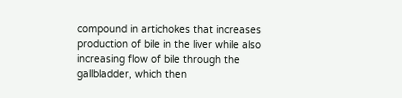compound in artichokes that increases production of bile in the liver while also increasing flow of bile through the gallbladder, which then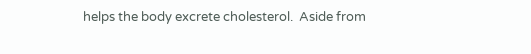helps the body excrete cholesterol.  Aside from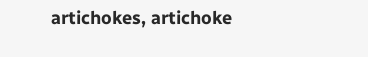artichokes, artichoke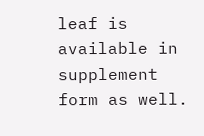leaf is available in supplement form as well.